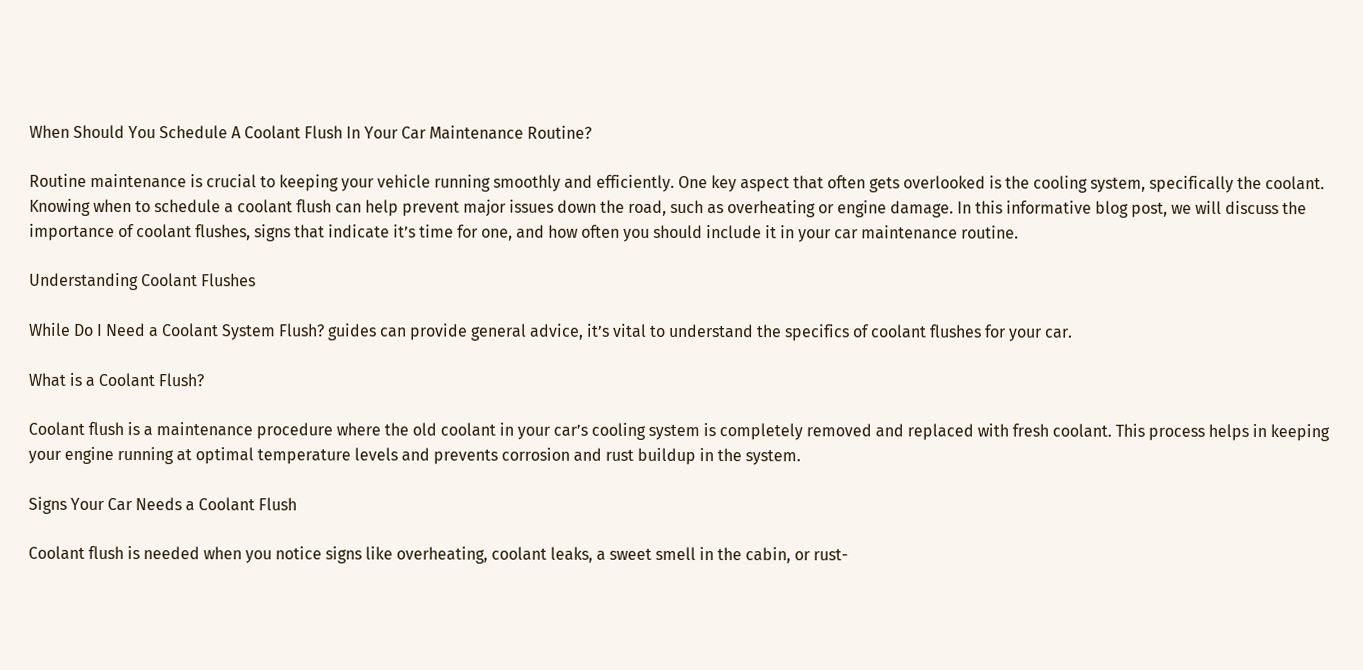When Should You Schedule A Coolant Flush In Your Car Maintenance Routine?

Routine maintenance is crucial to keeping your vehicle running smoothly and efficiently. One key aspect that often gets overlooked is the cooling system, specifically the coolant. Knowing when to schedule a coolant flush can help prevent major issues down the road, such as overheating or engine damage. In this informative blog post, we will discuss the importance of coolant flushes, signs that indicate it’s time for one, and how often you should include it in your car maintenance routine.

Understanding Coolant Flushes

While Do I Need a Coolant System Flush? guides can provide general advice, it’s vital to understand the specifics of coolant flushes for your car.

What is a Coolant Flush?

Coolant flush is a maintenance procedure where the old coolant in your car’s cooling system is completely removed and replaced with fresh coolant. This process helps in keeping your engine running at optimal temperature levels and prevents corrosion and rust buildup in the system.

Signs Your Car Needs a Coolant Flush

Coolant flush is needed when you notice signs like overheating, coolant leaks, a sweet smell in the cabin, or rust-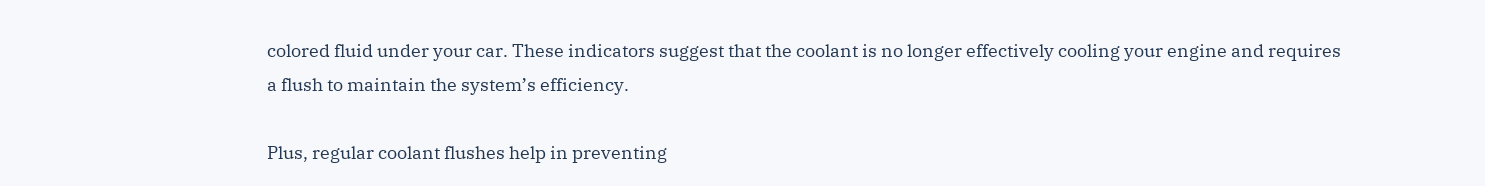colored fluid under your car. These indicators suggest that the coolant is no longer effectively cooling your engine and requires a flush to maintain the system’s efficiency.

Plus, regular coolant flushes help in preventing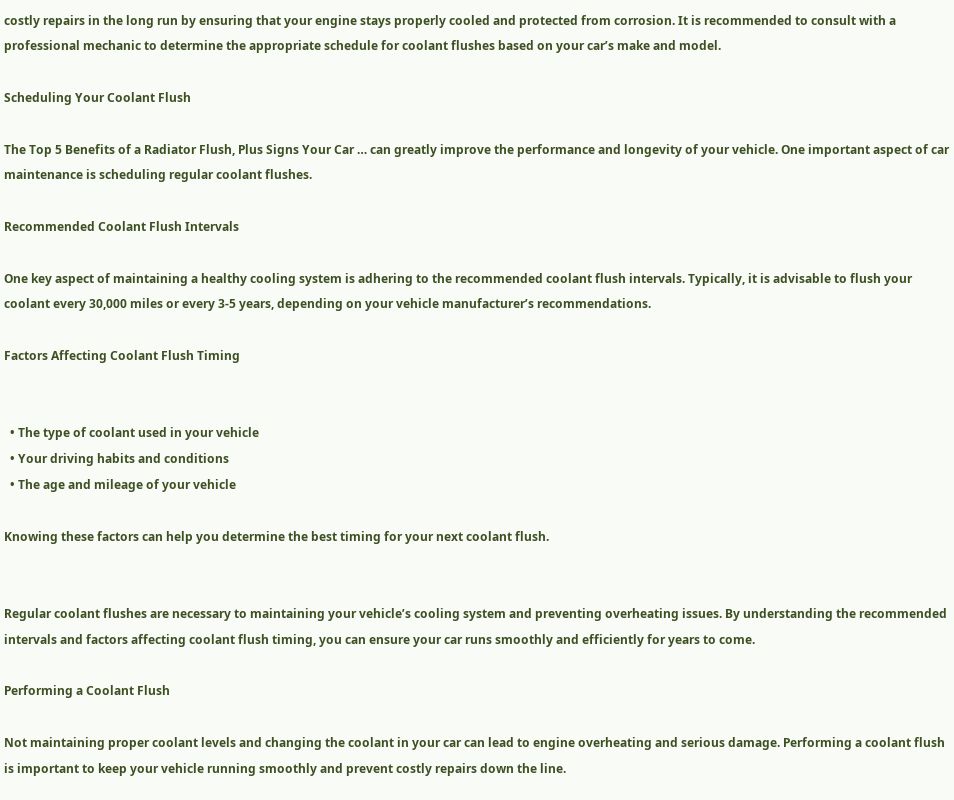costly repairs in the long run by ensuring that your engine stays properly cooled and protected from corrosion. It is recommended to consult with a professional mechanic to determine the appropriate schedule for coolant flushes based on your car’s make and model.

Scheduling Your Coolant Flush

The Top 5 Benefits of a Radiator Flush, Plus Signs Your Car … can greatly improve the performance and longevity of your vehicle. One important aspect of car maintenance is scheduling regular coolant flushes.

Recommended Coolant Flush Intervals

One key aspect of maintaining a healthy cooling system is adhering to the recommended coolant flush intervals. Typically, it is advisable to flush your coolant every 30,000 miles or every 3-5 years, depending on your vehicle manufacturer’s recommendations.

Factors Affecting Coolant Flush Timing


  • The type of coolant used in your vehicle
  • Your driving habits and conditions
  • The age and mileage of your vehicle

Knowing these factors can help you determine the best timing for your next coolant flush.


Regular coolant flushes are necessary to maintaining your vehicle’s cooling system and preventing overheating issues. By understanding the recommended intervals and factors affecting coolant flush timing, you can ensure your car runs smoothly and efficiently for years to come.

Performing a Coolant Flush

Not maintaining proper coolant levels and changing the coolant in your car can lead to engine overheating and serious damage. Performing a coolant flush is important to keep your vehicle running smoothly and prevent costly repairs down the line.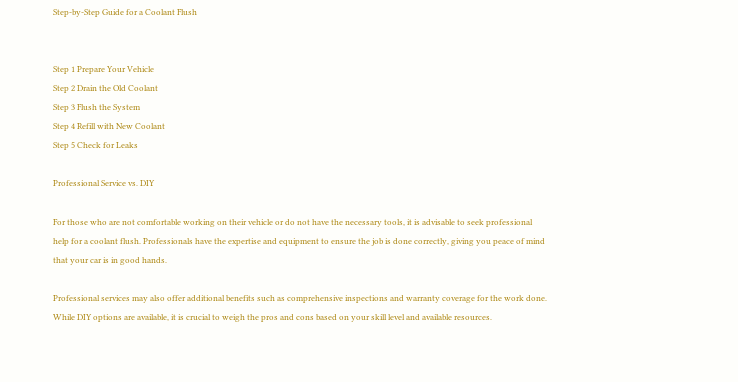Step-by-Step Guide for a Coolant Flush


Step 1 Prepare Your Vehicle
Step 2 Drain the Old Coolant
Step 3 Flush the System
Step 4 Refill with New Coolant
Step 5 Check for Leaks

Professional Service vs. DIY

For those who are not comfortable working on their vehicle or do not have the necessary tools, it is advisable to seek professional help for a coolant flush. Professionals have the expertise and equipment to ensure the job is done correctly, giving you peace of mind that your car is in good hands.

Professional services may also offer additional benefits such as comprehensive inspections and warranty coverage for the work done. While DIY options are available, it is crucial to weigh the pros and cons based on your skill level and available resources.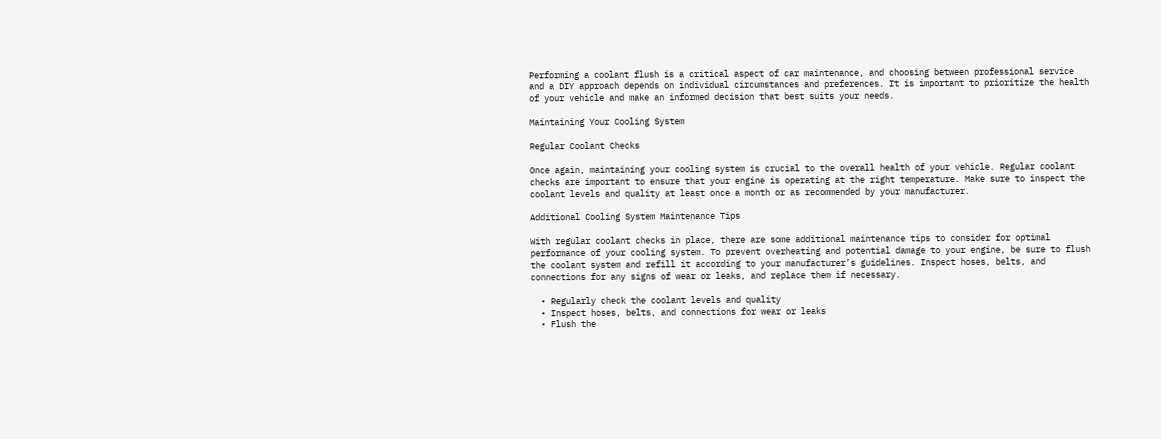Performing a coolant flush is a critical aspect of car maintenance, and choosing between professional service and a DIY approach depends on individual circumstances and preferences. It is important to prioritize the health of your vehicle and make an informed decision that best suits your needs.

Maintaining Your Cooling System

Regular Coolant Checks

Once again, maintaining your cooling system is crucial to the overall health of your vehicle. Regular coolant checks are important to ensure that your engine is operating at the right temperature. Make sure to inspect the coolant levels and quality at least once a month or as recommended by your manufacturer.

Additional Cooling System Maintenance Tips

With regular coolant checks in place, there are some additional maintenance tips to consider for optimal performance of your cooling system. To prevent overheating and potential damage to your engine, be sure to flush the coolant system and refill it according to your manufacturer’s guidelines. Inspect hoses, belts, and connections for any signs of wear or leaks, and replace them if necessary.

  • Regularly check the coolant levels and quality
  • Inspect hoses, belts, and connections for wear or leaks
  • Flush the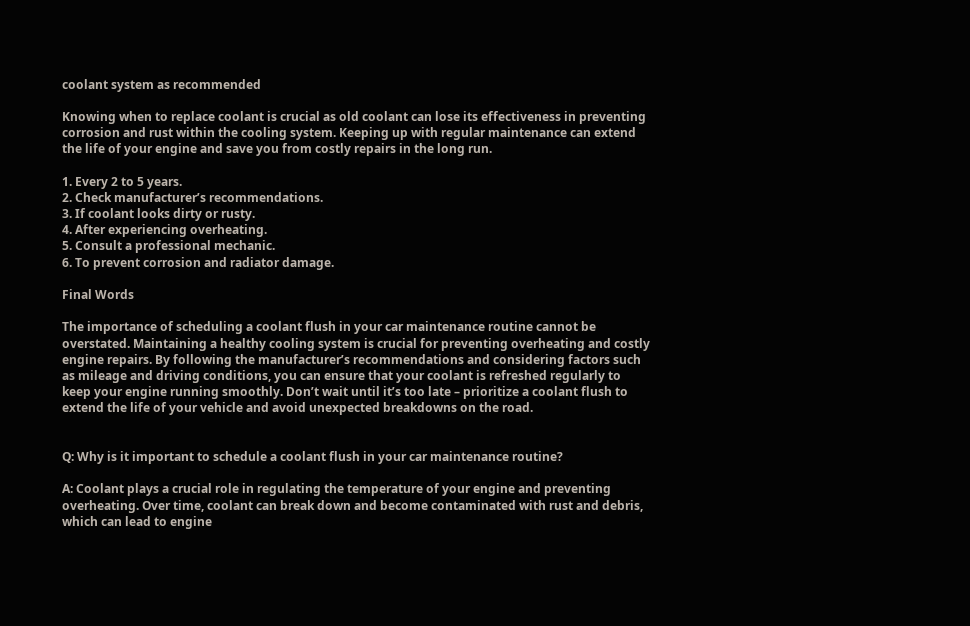coolant system as recommended

Knowing when to replace coolant is crucial as old coolant can lose its effectiveness in preventing corrosion and rust within the cooling system. Keeping up with regular maintenance can extend the life of your engine and save you from costly repairs in the long run.

1. Every 2 to 5 years.
2. Check manufacturer’s recommendations.
3. If coolant looks dirty or rusty.
4. After experiencing overheating.
5. Consult a professional mechanic.
6. To prevent corrosion and radiator damage.

Final Words

The importance of scheduling a coolant flush in your car maintenance routine cannot be overstated. Maintaining a healthy cooling system is crucial for preventing overheating and costly engine repairs. By following the manufacturer’s recommendations and considering factors such as mileage and driving conditions, you can ensure that your coolant is refreshed regularly to keep your engine running smoothly. Don’t wait until it’s too late – prioritize a coolant flush to extend the life of your vehicle and avoid unexpected breakdowns on the road.


Q: Why is it important to schedule a coolant flush in your car maintenance routine?

A: Coolant plays a crucial role in regulating the temperature of your engine and preventing overheating. Over time, coolant can break down and become contaminated with rust and debris, which can lead to engine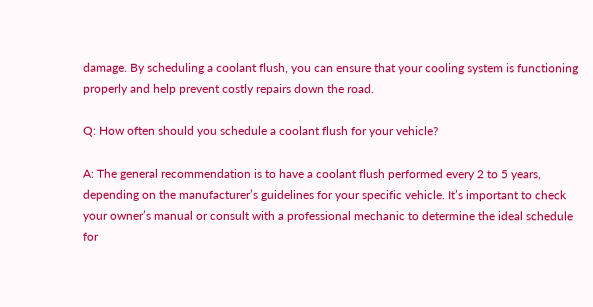damage. By scheduling a coolant flush, you can ensure that your cooling system is functioning properly and help prevent costly repairs down the road.

Q: How often should you schedule a coolant flush for your vehicle?

A: The general recommendation is to have a coolant flush performed every 2 to 5 years, depending on the manufacturer’s guidelines for your specific vehicle. It’s important to check your owner’s manual or consult with a professional mechanic to determine the ideal schedule for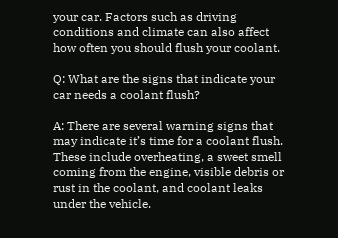your car. Factors such as driving conditions and climate can also affect how often you should flush your coolant.

Q: What are the signs that indicate your car needs a coolant flush?

A: There are several warning signs that may indicate it’s time for a coolant flush. These include overheating, a sweet smell coming from the engine, visible debris or rust in the coolant, and coolant leaks under the vehicle.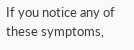If you notice any of these symptoms,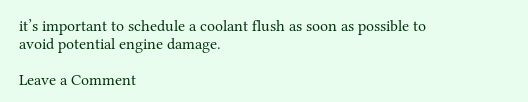it’s important to schedule a coolant flush as soon as possible to avoid potential engine damage.

Leave a Comment